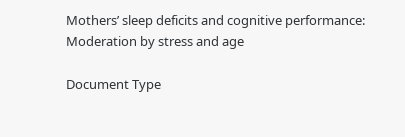Mothers’ sleep deficits and cognitive performance: Moderation by stress and age

Document Type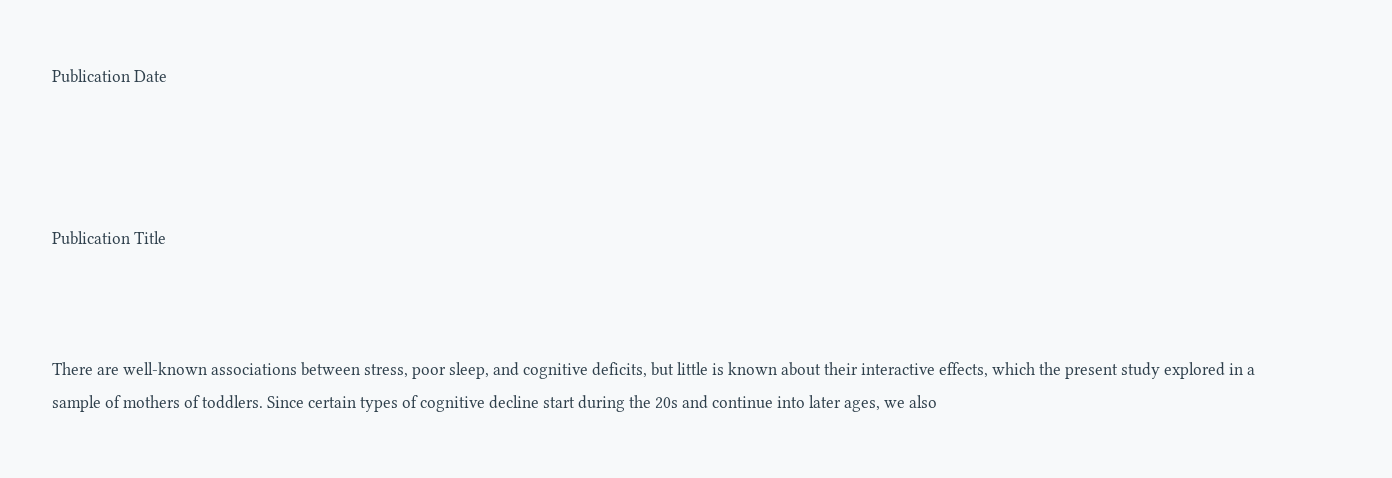Publication Date




Publication Title



There are well-known associations between stress, poor sleep, and cognitive deficits, but little is known about their interactive effects, which the present study explored in a sample of mothers of toddlers. Since certain types of cognitive decline start during the 20s and continue into later ages, we also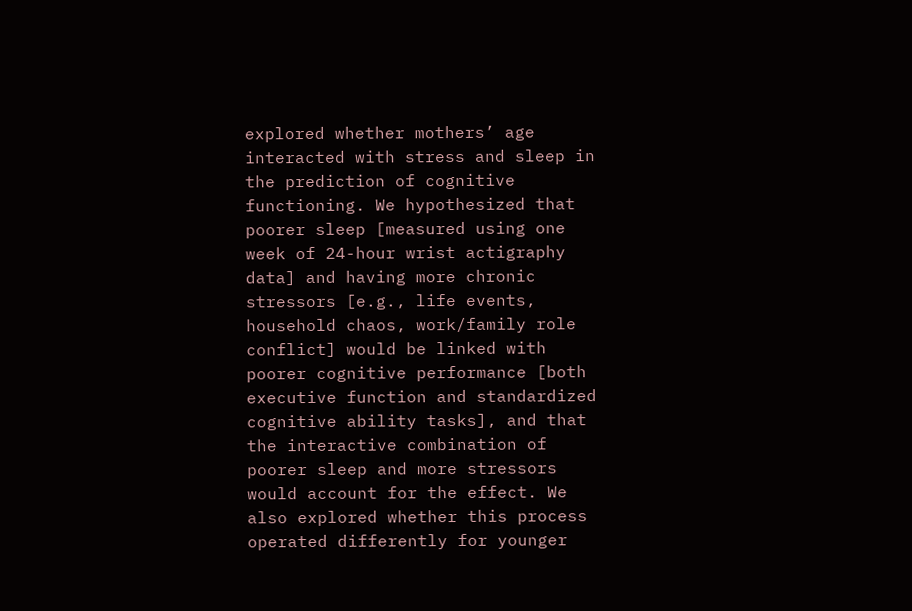explored whether mothers’ age interacted with stress and sleep in the prediction of cognitive functioning. We hypothesized that poorer sleep [measured using one week of 24-hour wrist actigraphy data] and having more chronic stressors [e.g., life events, household chaos, work/family role conflict] would be linked with poorer cognitive performance [both executive function and standardized cognitive ability tasks], and that the interactive combination of poorer sleep and more stressors would account for the effect. We also explored whether this process operated differently for younger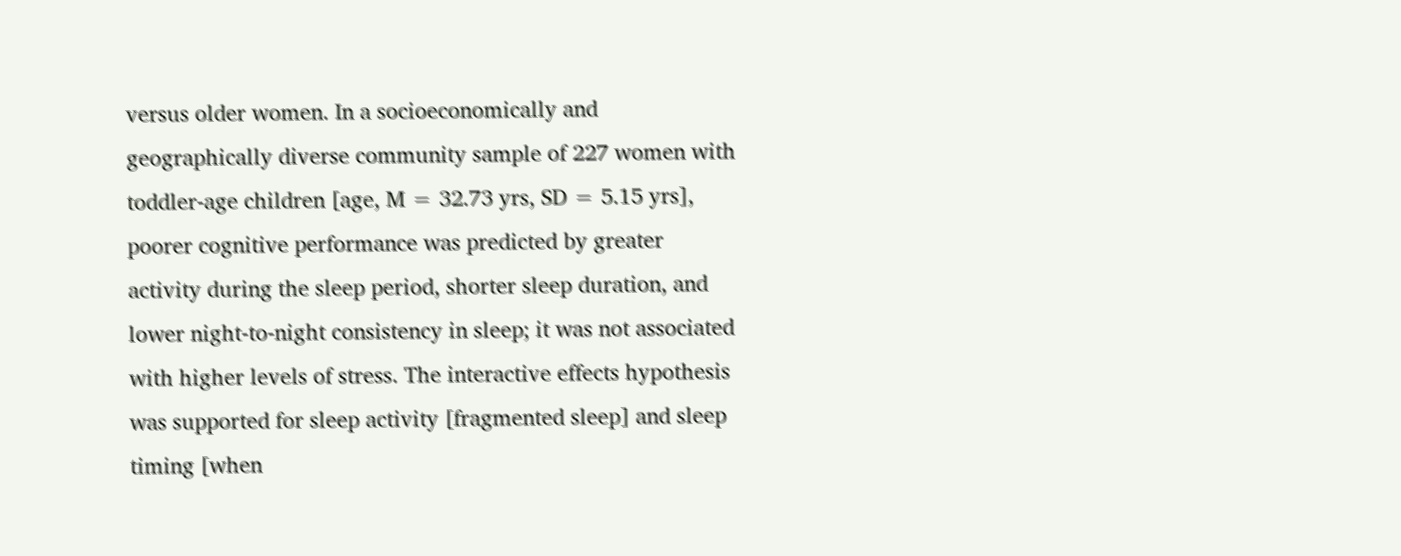versus older women. In a socioeconomically and geographically diverse community sample of 227 women with toddler-age children [age, M = 32.73 yrs, SD = 5.15 yrs], poorer cognitive performance was predicted by greater activity during the sleep period, shorter sleep duration, and lower night-to-night consistency in sleep; it was not associated with higher levels of stress. The interactive effects hypothesis was supported for sleep activity [fragmented sleep] and sleep timing [when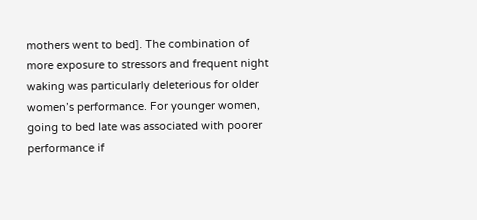mothers went to bed]. The combination of more exposure to stressors and frequent night waking was particularly deleterious for older women’s performance. For younger women, going to bed late was associated with poorer performance if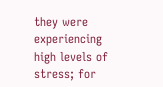they were experiencing high levels of stress; for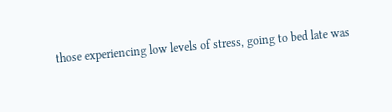those experiencing low levels of stress, going to bed late was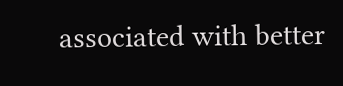associated with better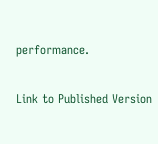performance.

Link to Published Version